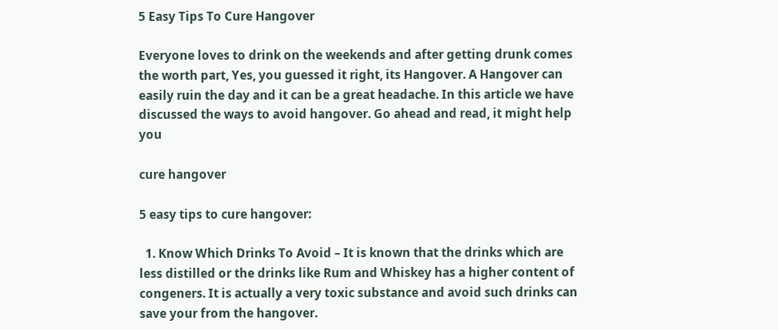5 Easy Tips To Cure Hangover

Everyone loves to drink on the weekends and after getting drunk comes the worth part, Yes, you guessed it right, its Hangover. A Hangover can easily ruin the day and it can be a great headache. In this article we have discussed the ways to avoid hangover. Go ahead and read, it might help you

cure hangover

5 easy tips to cure hangover:

  1. Know Which Drinks To Avoid – It is known that the drinks which are less distilled or the drinks like Rum and Whiskey has a higher content of congeners. It is actually a very toxic substance and avoid such drinks can save your from the hangover.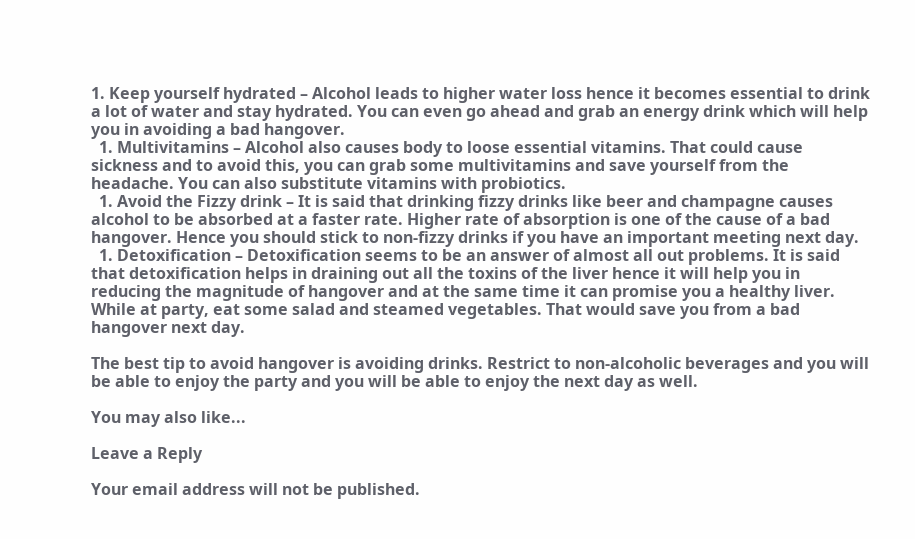1. Keep yourself hydrated – Alcohol leads to higher water loss hence it becomes essential to drink a lot of water and stay hydrated. You can even go ahead and grab an energy drink which will help you in avoiding a bad hangover.
  1. Multivitamins – Alcohol also causes body to loose essential vitamins. That could cause sickness and to avoid this, you can grab some multivitamins and save yourself from the headache. You can also substitute vitamins with probiotics.
  1. Avoid the Fizzy drink – It is said that drinking fizzy drinks like beer and champagne causes alcohol to be absorbed at a faster rate. Higher rate of absorption is one of the cause of a bad hangover. Hence you should stick to non-fizzy drinks if you have an important meeting next day.
  1. Detoxification – Detoxification seems to be an answer of almost all out problems. It is said that detoxification helps in draining out all the toxins of the liver hence it will help you in reducing the magnitude of hangover and at the same time it can promise you a healthy liver. While at party, eat some salad and steamed vegetables. That would save you from a bad hangover next day.

The best tip to avoid hangover is avoiding drinks. Restrict to non-alcoholic beverages and you will be able to enjoy the party and you will be able to enjoy the next day as well.

You may also like...

Leave a Reply

Your email address will not be published.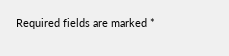Required fields are marked *